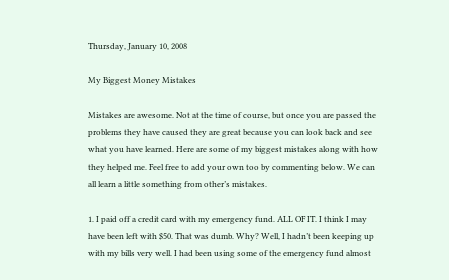Thursday, January 10, 2008

My Biggest Money Mistakes

Mistakes are awesome. Not at the time of course, but once you are passed the problems they have caused they are great because you can look back and see what you have learned. Here are some of my biggest mistakes along with how they helped me. Feel free to add your own too by commenting below. We can all learn a little something from other’s mistakes.

1. I paid off a credit card with my emergency fund. ALL OF IT. I think I may have been left with $50. That was dumb. Why? Well, I hadn’t been keeping up with my bills very well. I had been using some of the emergency fund almost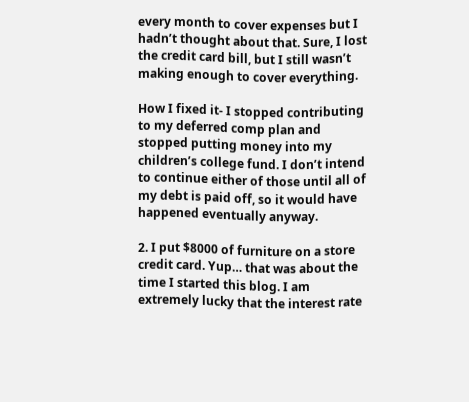every month to cover expenses but I hadn’t thought about that. Sure, I lost the credit card bill, but I still wasn’t making enough to cover everything.

How I fixed it- I stopped contributing to my deferred comp plan and stopped putting money into my children’s college fund. I don’t intend to continue either of those until all of my debt is paid off, so it would have happened eventually anyway.

2. I put $8000 of furniture on a store credit card. Yup… that was about the time I started this blog. I am extremely lucky that the interest rate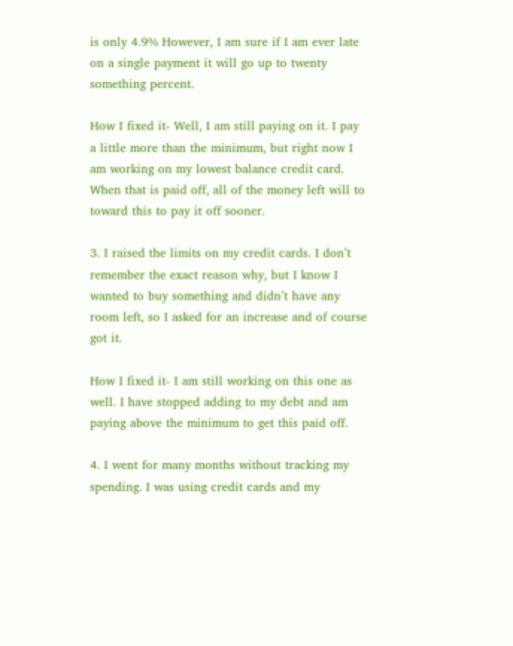is only 4.9% However, I am sure if I am ever late on a single payment it will go up to twenty something percent.

How I fixed it- Well, I am still paying on it. I pay a little more than the minimum, but right now I am working on my lowest balance credit card. When that is paid off, all of the money left will to toward this to pay it off sooner.

3. I raised the limits on my credit cards. I don’t remember the exact reason why, but I know I wanted to buy something and didn’t have any room left, so I asked for an increase and of course got it.

How I fixed it- I am still working on this one as well. I have stopped adding to my debt and am paying above the minimum to get this paid off.

4. I went for many months without tracking my spending. I was using credit cards and my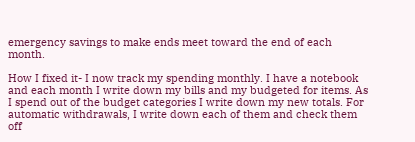emergency savings to make ends meet toward the end of each month.

How I fixed it- I now track my spending monthly. I have a notebook and each month I write down my bills and my budgeted for items. As I spend out of the budget categories I write down my new totals. For automatic withdrawals, I write down each of them and check them off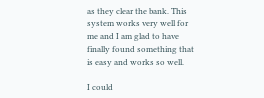as they clear the bank. This system works very well for me and I am glad to have finally found something that is easy and works so well.

I could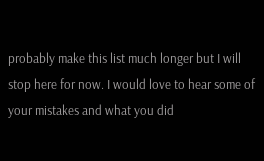probably make this list much longer but I will stop here for now. I would love to hear some of your mistakes and what you did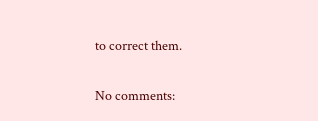to correct them.

No comments: